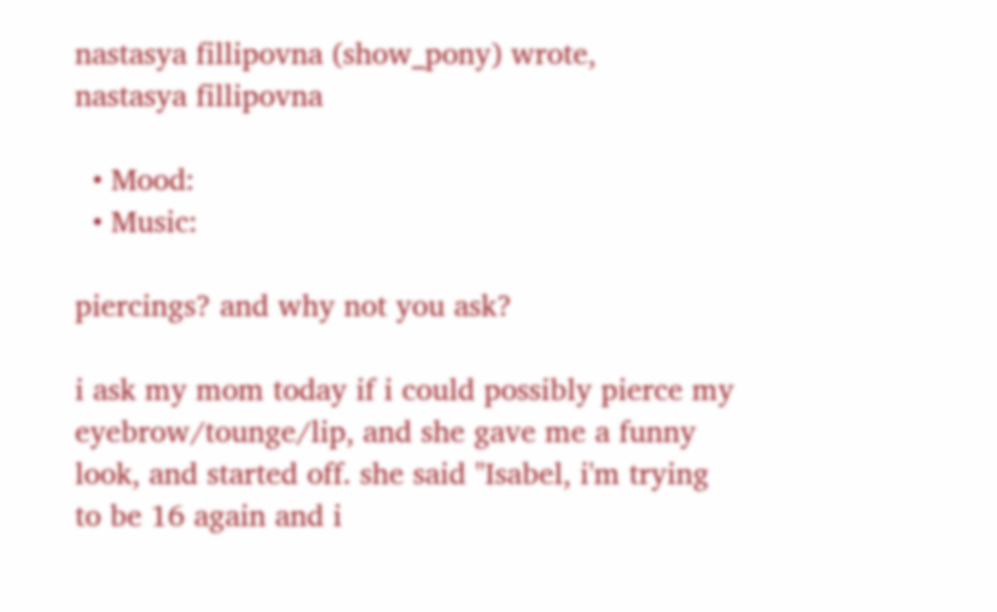nastasya fillipovna (show_pony) wrote,
nastasya fillipovna

  • Mood:
  • Music:

piercings? and why not you ask?

i ask my mom today if i could possibly pierce my eyebrow/tounge/lip, and she gave me a funny look, and started off. she said "Isabel, i'm trying to be 16 again and i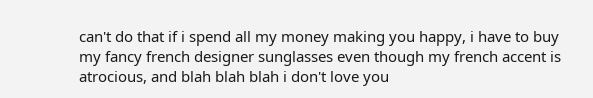can't do that if i spend all my money making you happy, i have to buy my fancy french designer sunglasses even though my french accent is atrocious, and blah blah blah i don't love you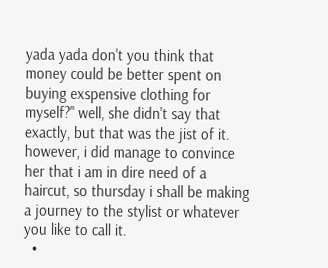yada yada don't you think that money could be better spent on buying exspensive clothing for myself?" well, she didn't say that exactly, but that was the jist of it.
however, i did manage to convince her that i am in dire need of a haircut, so thursday i shall be making a journey to the stylist or whatever you like to call it.
  •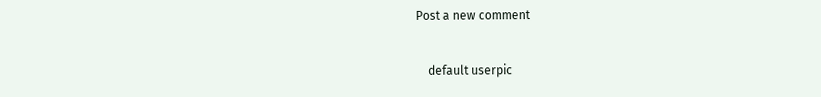Post a new comment


    default userpic